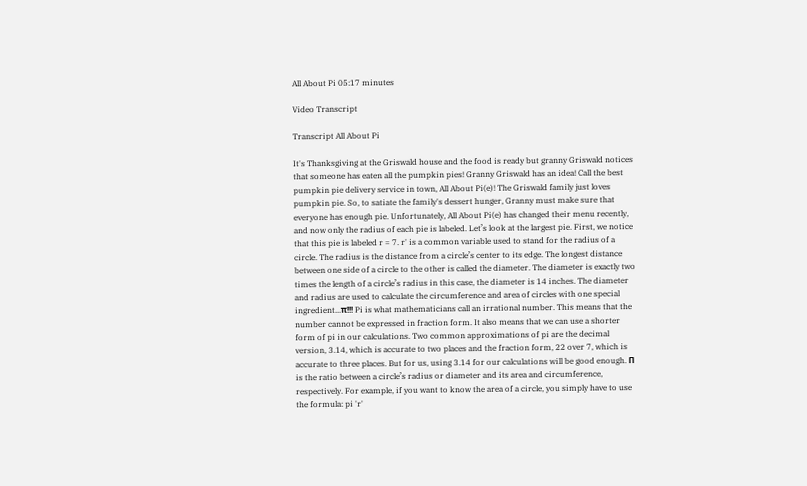All About Pi 05:17 minutes

Video Transcript

Transcript All About Pi

It's Thanksgiving at the Griswald house and the food is ready but granny Griswald notices that someone has eaten all the pumpkin pies! Granny Griswald has an idea! Call the best pumpkin pie delivery service in town, All About Pi(e)! The Griswald family just loves pumpkin pie. So, to satiate the family's dessert hunger, Granny must make sure that everyone has enough pie. Unfortunately, All About Pi(e) has changed their menu recently, and now only the radius of each pie is labeled. Let’s look at the largest pie. First, we notice that this pie is labeled r = 7. r' is a common variable used to stand for the radius of a circle. The radius is the distance from a circle’s center to its edge. The longest distance between one side of a circle to the other is called the diameter. The diameter is exactly two times the length of a circle’s radius in this case, the diameter is 14 inches. The diameter and radius are used to calculate the circumference and area of circles with one special ingredient...π!!! Pi is what mathematicians call an irrational number. This means that the number cannot be expressed in fraction form. It also means that we can use a shorter form of pi in our calculations. Two common approximations of pi are the decimal version, 3.14, which is accurate to two places and the fraction form, 22 over 7, which is accurate to three places. But for us, using 3.14 for our calculations will be good enough. Π is the ratio between a circle’s radius or diameter and its area and circumference, respectively. For example, if you want to know the area of a circle, you simply have to use the formula: pi 'r'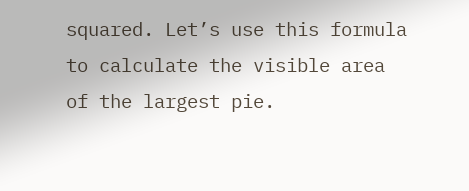squared. Let’s use this formula to calculate the visible area of the largest pie.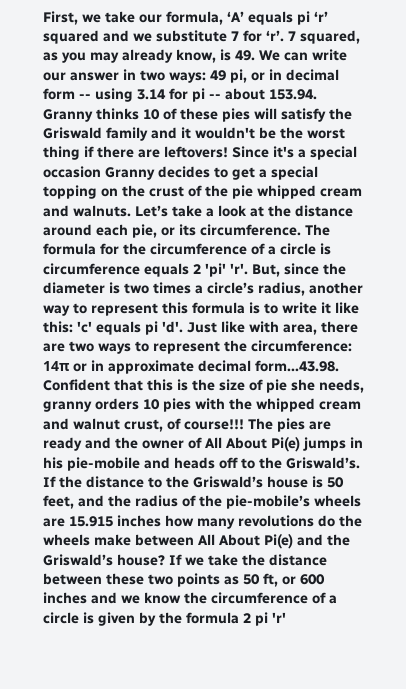First, we take our formula, ‘A’ equals pi ‘r’ squared and we substitute 7 for ‘r’. 7 squared, as you may already know, is 49. We can write our answer in two ways: 49 pi, or in decimal form -- using 3.14 for pi -- about 153.94. Granny thinks 10 of these pies will satisfy the Griswald family and it wouldn't be the worst thing if there are leftovers! Since it's a special occasion Granny decides to get a special topping on the crust of the pie whipped cream and walnuts. Let’s take a look at the distance around each pie, or its circumference. The formula for the circumference of a circle is circumference equals 2 'pi' 'r'. But, since the diameter is two times a circle’s radius, another way to represent this formula is to write it like this: 'c' equals pi 'd'. Just like with area, there are two ways to represent the circumference: 14π or in approximate decimal form...43.98. Confident that this is the size of pie she needs, granny orders 10 pies with the whipped cream and walnut crust, of course!!! The pies are ready and the owner of All About Pi(e) jumps in his pie-mobile and heads off to the Griswald’s. If the distance to the Griswald’s house is 50 feet, and the radius of the pie-mobile’s wheels are 15.915 inches how many revolutions do the wheels make between All About Pi(e) and the Griswald’s house? If we take the distance between these two points as 50 ft, or 600 inches and we know the circumference of a circle is given by the formula 2 pi 'r'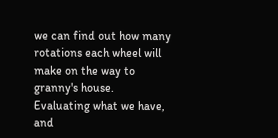we can find out how many rotations each wheel will make on the way to granny's house. Evaluating what we have, and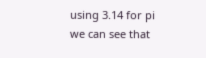using 3.14 for pi we can see that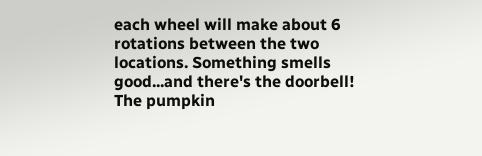each wheel will make about 6 rotations between the two locations. Something smells good...and there's the doorbell! The pumpkin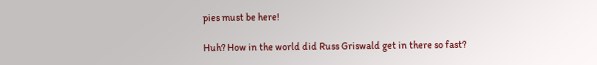pies must be here!

Huh? How in the world did Russ Griswald get in there so fast?